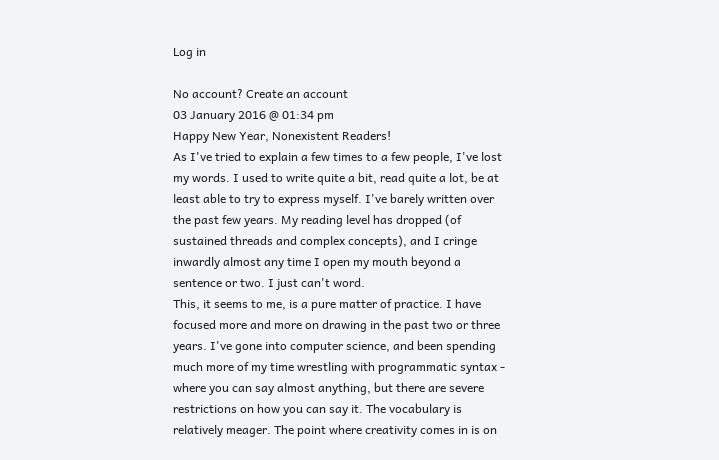Log in

No account? Create an account
03 January 2016 @ 01:34 pm
Happy New Year, Nonexistent Readers!
As I've tried to explain a few times to a few people, I've lost my words. I used to write quite a bit, read quite a lot, be at least able to try to express myself. I've barely written over the past few years. My reading level has dropped (of sustained threads and complex concepts), and I cringe inwardly almost any time I open my mouth beyond a sentence or two. I just can't word.
This, it seems to me, is a pure matter of practice. I have focused more and more on drawing in the past two or three years. I've gone into computer science, and been spending much more of my time wrestling with programmatic syntax - where you can say almost anything, but there are severe restrictions on how you can say it. The vocabulary is relatively meager. The point where creativity comes in is on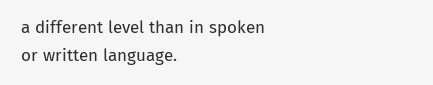a different level than in spoken or written language.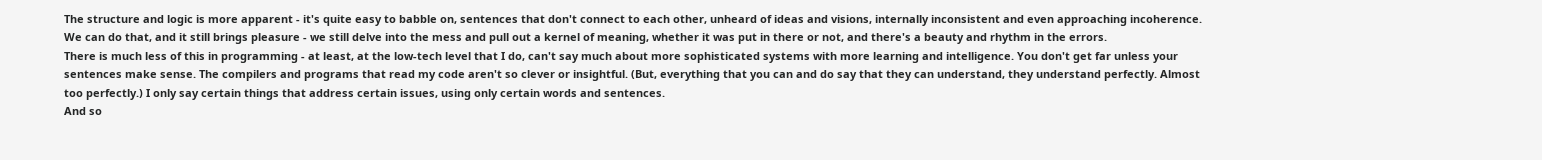The structure and logic is more apparent - it's quite easy to babble on, sentences that don't connect to each other, unheard of ideas and visions, internally inconsistent and even approaching incoherence. We can do that, and it still brings pleasure - we still delve into the mess and pull out a kernel of meaning, whether it was put in there or not, and there's a beauty and rhythm in the errors.
There is much less of this in programming - at least, at the low-tech level that I do, can't say much about more sophisticated systems with more learning and intelligence. You don't get far unless your sentences make sense. The compilers and programs that read my code aren't so clever or insightful. (But, everything that you can and do say that they can understand, they understand perfectly. Almost too perfectly.) I only say certain things that address certain issues, using only certain words and sentences.
And so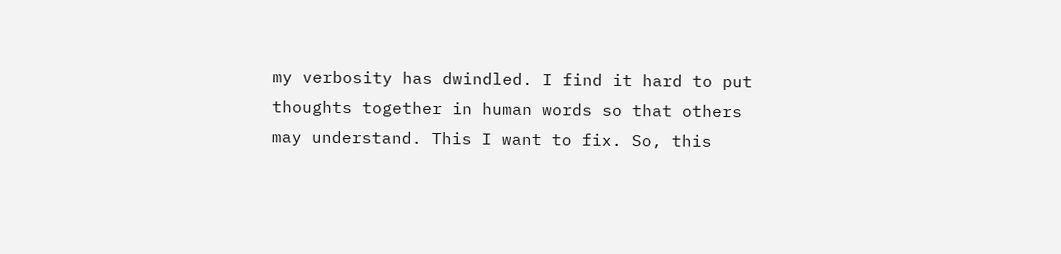my verbosity has dwindled. I find it hard to put thoughts together in human words so that others may understand. This I want to fix. So, this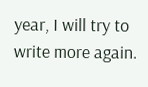year, I will try to write more again.